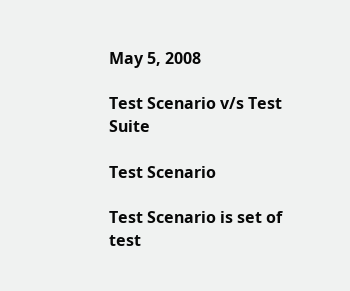May 5, 2008

Test Scenario v/s Test Suite

Test Scenario

Test Scenario is set of test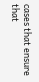cases that ensure that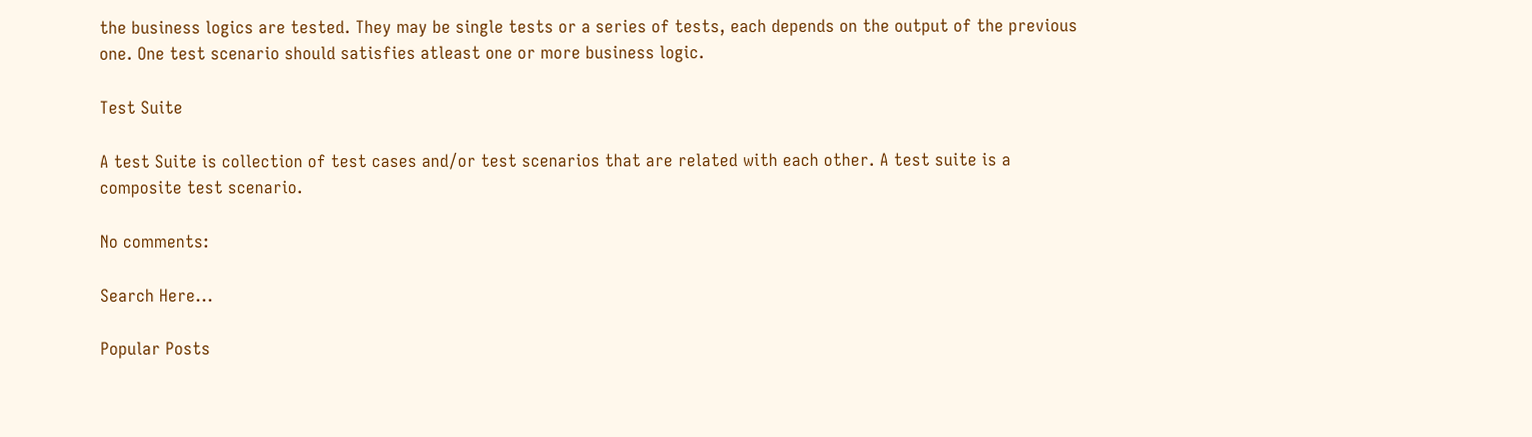the business logics are tested. They may be single tests or a series of tests, each depends on the output of the previous one. One test scenario should satisfies atleast one or more business logic.

Test Suite

A test Suite is collection of test cases and/or test scenarios that are related with each other. A test suite is a composite test scenario.

No comments:

Search Here...

Popular Posts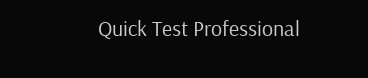Quick Test Professional